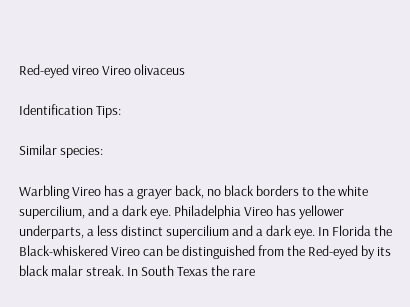Red-eyed vireo Vireo olivaceus

Identification Tips:

Similar species:

Warbling Vireo has a grayer back, no black borders to the white supercilium, and a dark eye. Philadelphia Vireo has yellower underparts, a less distinct supercilium and a dark eye. In Florida the Black-whiskered Vireo can be distinguished from the Red-eyed by its black malar streak. In South Texas the rare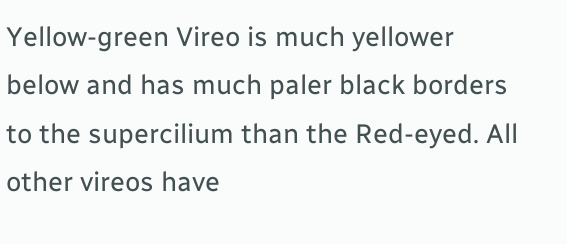Yellow-green Vireo is much yellower below and has much paler black borders to the supercilium than the Red-eyed. All other vireos have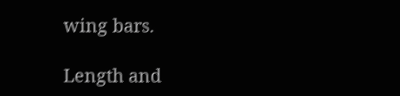wing bars.

Length and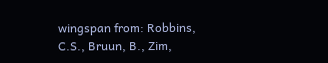wingspan from: Robbins, C.S., Bruun, B., Zim,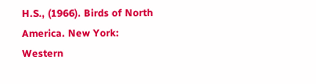H.S., (1966). Birds of North America. New York: Western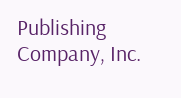Publishing Company, Inc.